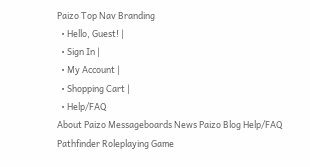Paizo Top Nav Branding
  • Hello, Guest! |
  • Sign In |
  • My Account |
  • Shopping Cart |
  • Help/FAQ
About Paizo Messageboards News Paizo Blog Help/FAQ
Pathfinder Roleplaying Game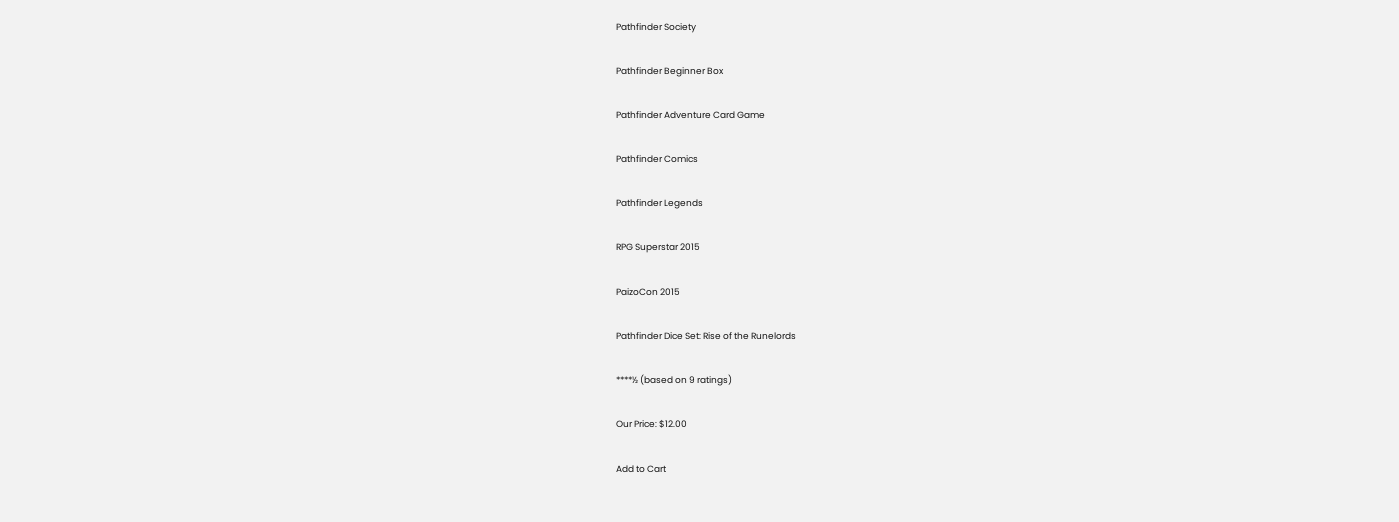Pathfinder Society

Pathfinder Beginner Box

Pathfinder Adventure Card Game

Pathfinder Comics

Pathfinder Legends

RPG Superstar 2015

PaizoCon 2015

Pathfinder Dice Set: Rise of the Runelords

****½ (based on 9 ratings)

Our Price: $12.00

Add to Cart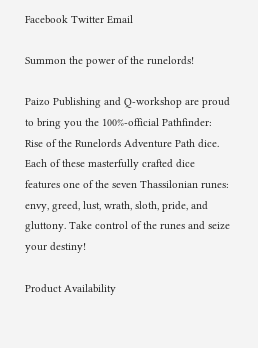Facebook Twitter Email

Summon the power of the runelords!

Paizo Publishing and Q-workshop are proud to bring you the 100%-official Pathfinder: Rise of the Runelords Adventure Path dice. Each of these masterfully crafted dice features one of the seven Thassilonian runes: envy, greed, lust, wrath, sloth, pride, and gluttony. Take control of the runes and seize your destiny!

Product Availability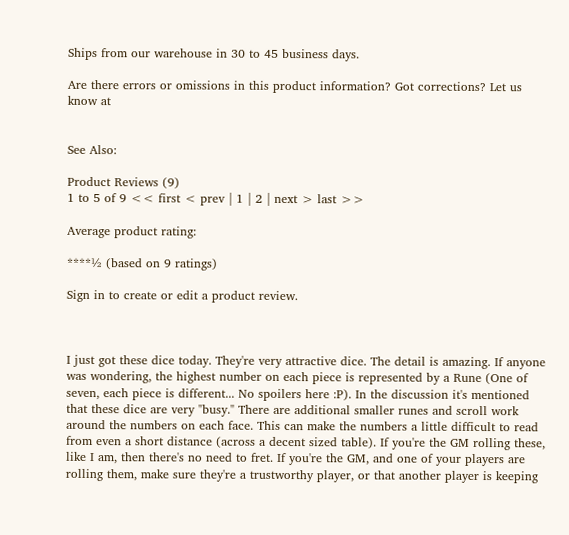Ships from our warehouse in 30 to 45 business days.

Are there errors or omissions in this product information? Got corrections? Let us know at


See Also:

Product Reviews (9)
1 to 5 of 9 << first < prev | 1 | 2 | next > last >>

Average product rating:

****½ (based on 9 ratings)

Sign in to create or edit a product review.



I just got these dice today. They're very attractive dice. The detail is amazing. If anyone was wondering, the highest number on each piece is represented by a Rune (One of seven, each piece is different... No spoilers here :P). In the discussion it's mentioned that these dice are very "busy." There are additional smaller runes and scroll work around the numbers on each face. This can make the numbers a little difficult to read from even a short distance (across a decent sized table). If you're the GM rolling these, like I am, then there's no need to fret. If you're the GM, and one of your players are rolling them, make sure they're a trustworthy player, or that another player is keeping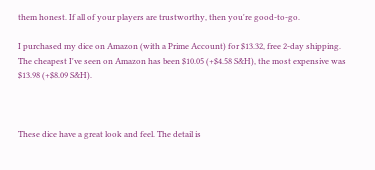them honest. If all of your players are trustworthy, then you're good-to-go.

I purchased my dice on Amazon (with a Prime Account) for $13.32, free 2-day shipping. The cheapest I've seen on Amazon has been $10.05 (+$4.58 S&H), the most expensive was $13.98 (+$8.09 S&H).



These dice have a great look and feel. The detail is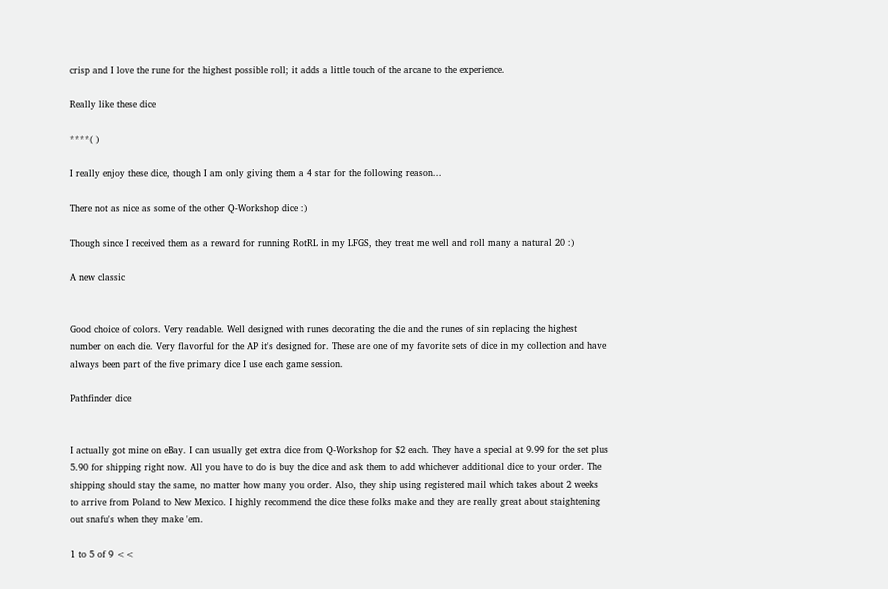crisp and I love the rune for the highest possible roll; it adds a little touch of the arcane to the experience.

Really like these dice

****( )

I really enjoy these dice, though I am only giving them a 4 star for the following reason...

There not as nice as some of the other Q-Workshop dice :)

Though since I received them as a reward for running RotRL in my LFGS, they treat me well and roll many a natural 20 :)

A new classic


Good choice of colors. Very readable. Well designed with runes decorating the die and the runes of sin replacing the highest number on each die. Very flavorful for the AP it's designed for. These are one of my favorite sets of dice in my collection and have always been part of the five primary dice I use each game session.

Pathfinder dice


I actually got mine on eBay. I can usually get extra dice from Q-Workshop for $2 each. They have a special at 9.99 for the set plus 5.90 for shipping right now. All you have to do is buy the dice and ask them to add whichever additional dice to your order. The shipping should stay the same, no matter how many you order. Also, they ship using registered mail which takes about 2 weeks to arrive from Poland to New Mexico. I highly recommend the dice these folks make and they are really great about staightening out snafu's when they make 'em.

1 to 5 of 9 <<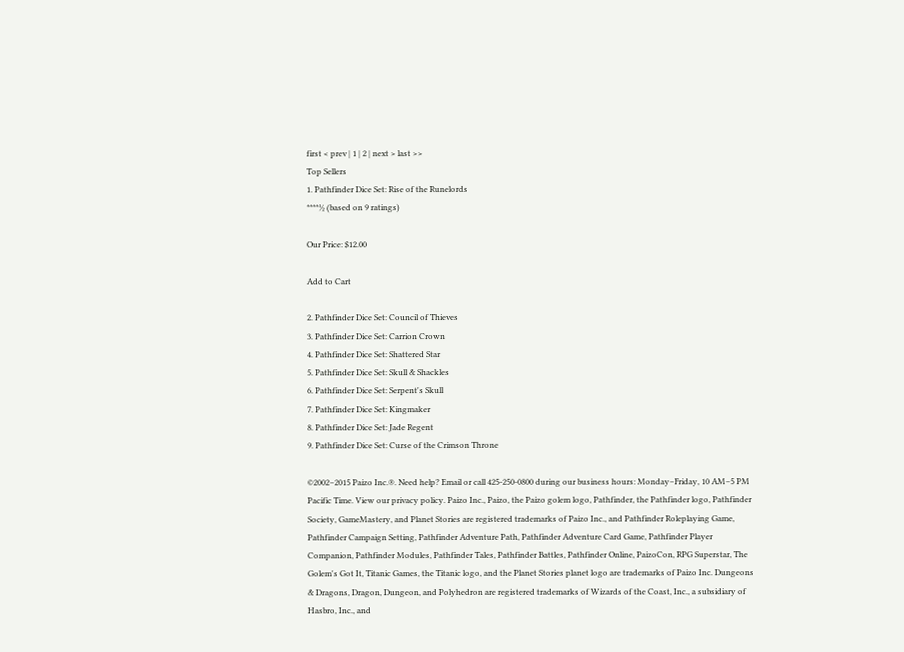first < prev | 1 | 2 | next > last >>
Top Sellers
1. Pathfinder Dice Set: Rise of the Runelords
****½ (based on 9 ratings)

Our Price: $12.00

Add to Cart

2. Pathfinder Dice Set: Council of Thieves
3. Pathfinder Dice Set: Carrion Crown
4. Pathfinder Dice Set: Shattered Star
5. Pathfinder Dice Set: Skull & Shackles
6. Pathfinder Dice Set: Serpent's Skull
7. Pathfinder Dice Set: Kingmaker
8. Pathfinder Dice Set: Jade Regent
9. Pathfinder Dice Set: Curse of the Crimson Throne

©2002–2015 Paizo Inc.®. Need help? Email or call 425-250-0800 during our business hours: Monday–Friday, 10 AM–5 PM Pacific Time. View our privacy policy. Paizo Inc., Paizo, the Paizo golem logo, Pathfinder, the Pathfinder logo, Pathfinder Society, GameMastery, and Planet Stories are registered trademarks of Paizo Inc., and Pathfinder Roleplaying Game, Pathfinder Campaign Setting, Pathfinder Adventure Path, Pathfinder Adventure Card Game, Pathfinder Player Companion, Pathfinder Modules, Pathfinder Tales, Pathfinder Battles, Pathfinder Online, PaizoCon, RPG Superstar, The Golem's Got It, Titanic Games, the Titanic logo, and the Planet Stories planet logo are trademarks of Paizo Inc. Dungeons & Dragons, Dragon, Dungeon, and Polyhedron are registered trademarks of Wizards of the Coast, Inc., a subsidiary of Hasbro, Inc., and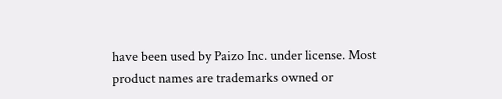have been used by Paizo Inc. under license. Most product names are trademarks owned or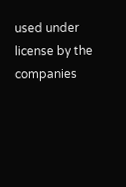used under license by the companies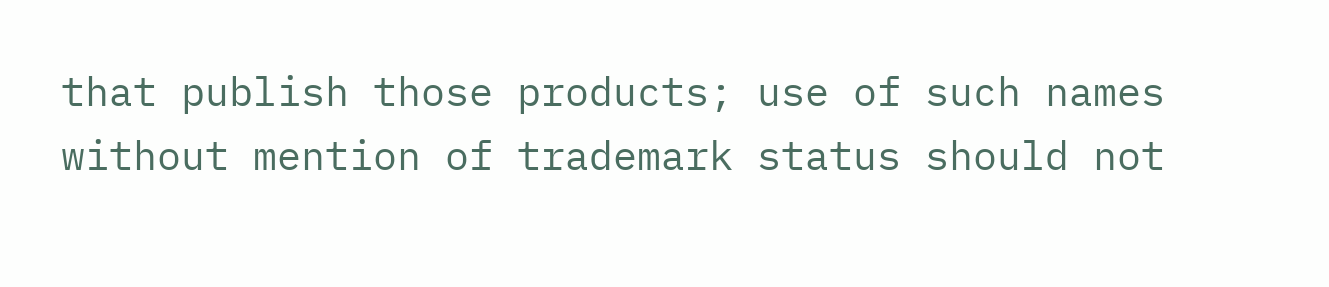that publish those products; use of such names without mention of trademark status should not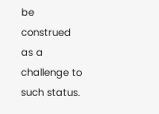be construed as a challenge to such status.